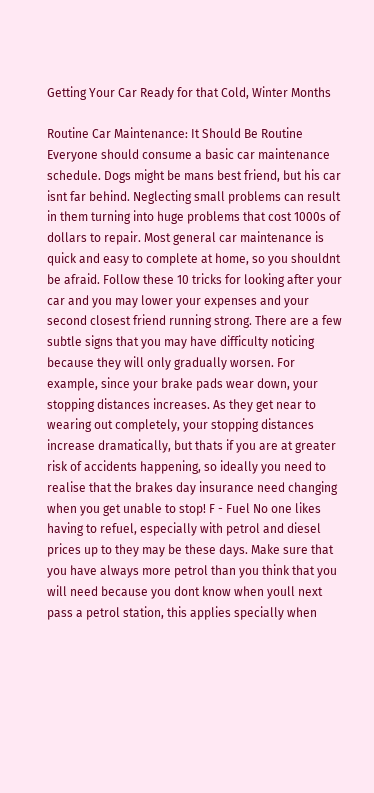Getting Your Car Ready for that Cold, Winter Months

Routine Car Maintenance: It Should Be Routine Everyone should consume a basic car maintenance schedule. Dogs might be mans best friend, but his car isnt far behind. Neglecting small problems can result in them turning into huge problems that cost 1000s of dollars to repair. Most general car maintenance is quick and easy to complete at home, so you shouldnt be afraid. Follow these 10 tricks for looking after your car and you may lower your expenses and your second closest friend running strong. There are a few subtle signs that you may have difficulty noticing because they will only gradually worsen. For example, since your brake pads wear down, your stopping distances increases. As they get near to wearing out completely, your stopping distances increase dramatically, but thats if you are at greater risk of accidents happening, so ideally you need to realise that the brakes day insurance need changing when you get unable to stop! F - Fuel No one likes having to refuel, especially with petrol and diesel prices up to they may be these days. Make sure that you have always more petrol than you think that you will need because you dont know when youll next pass a petrol station, this applies specially when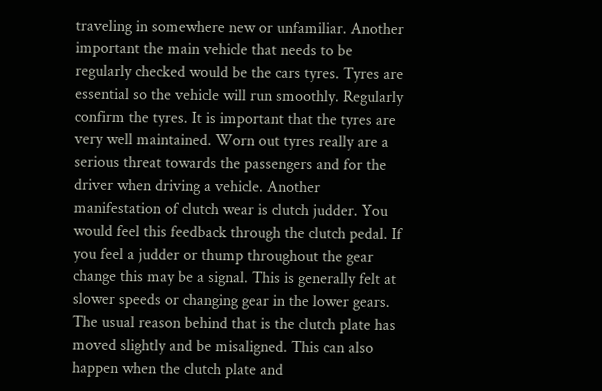traveling in somewhere new or unfamiliar. Another important the main vehicle that needs to be regularly checked would be the cars tyres. Tyres are essential so the vehicle will run smoothly. Regularly confirm the tyres. It is important that the tyres are very well maintained. Worn out tyres really are a serious threat towards the passengers and for the driver when driving a vehicle. Another manifestation of clutch wear is clutch judder. You would feel this feedback through the clutch pedal. If you feel a judder or thump throughout the gear change this may be a signal. This is generally felt at slower speeds or changing gear in the lower gears. The usual reason behind that is the clutch plate has moved slightly and be misaligned. This can also happen when the clutch plate and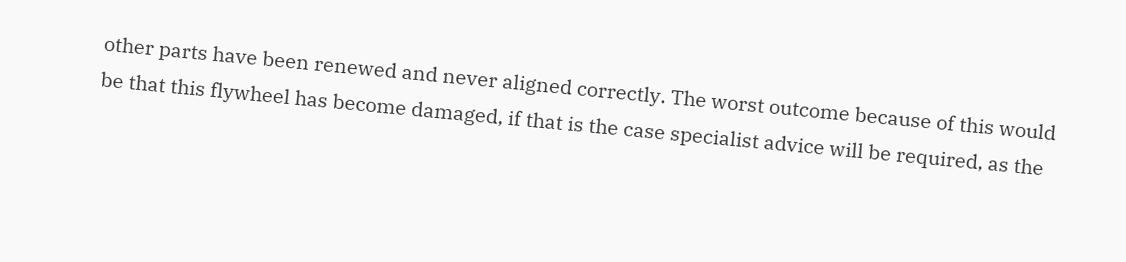other parts have been renewed and never aligned correctly. The worst outcome because of this would be that this flywheel has become damaged, if that is the case specialist advice will be required, as the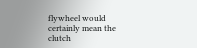flywheel would certainly mean the clutch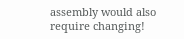assembly would also require changing!